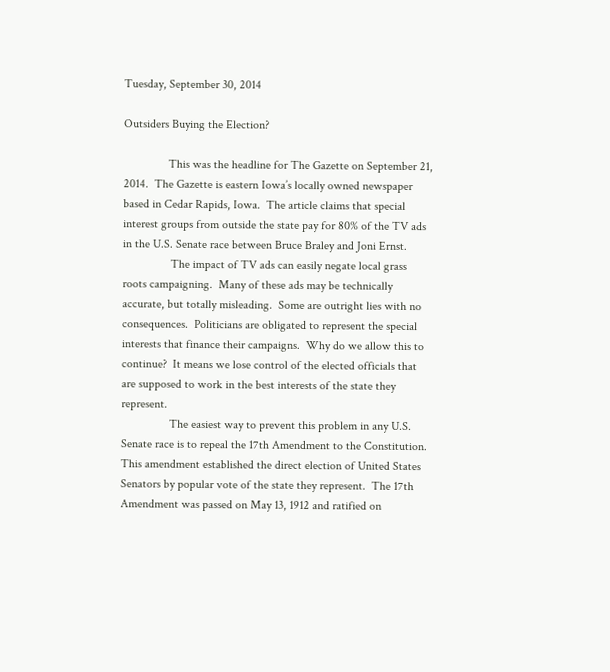Tuesday, September 30, 2014

Outsiders Buying the Election?

               This was the headline for The Gazette on September 21, 2014.  The Gazette is eastern Iowa’s locally owned newspaper based in Cedar Rapids, Iowa.  The article claims that special interest groups from outside the state pay for 80% of the TV ads in the U.S. Senate race between Bruce Braley and Joni Ernst.
                The impact of TV ads can easily negate local grass roots campaigning.  Many of these ads may be technically accurate, but totally misleading.  Some are outright lies with no consequences.  Politicians are obligated to represent the special interests that finance their campaigns.  Why do we allow this to continue?  It means we lose control of the elected officials that are supposed to work in the best interests of the state they represent.
                The easiest way to prevent this problem in any U.S. Senate race is to repeal the 17th Amendment to the Constitution.  This amendment established the direct election of United States Senators by popular vote of the state they represent.  The 17th Amendment was passed on May 13, 1912 and ratified on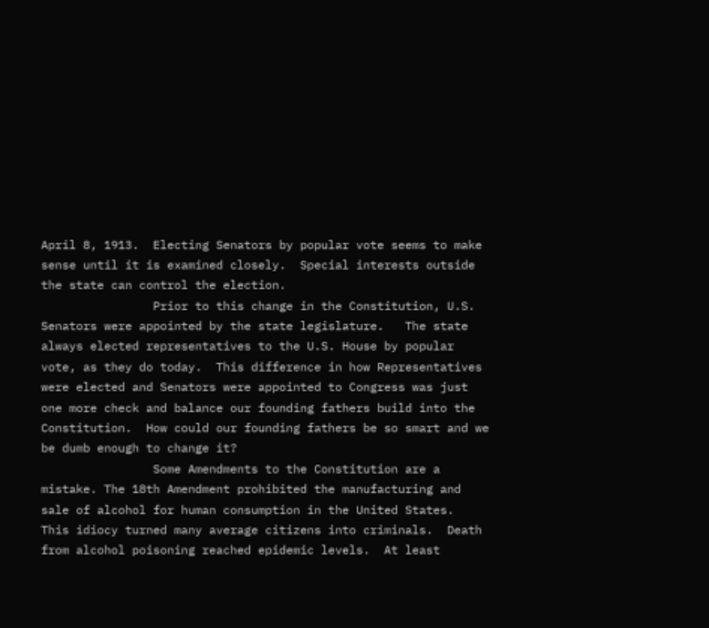April 8, 1913.  Electing Senators by popular vote seems to make sense until it is examined closely.  Special interests outside the state can control the election.
                Prior to this change in the Constitution, U.S. Senators were appointed by the state legislature.   The state always elected representatives to the U.S. House by popular vote, as they do today.  This difference in how Representatives were elected and Senators were appointed to Congress was just one more check and balance our founding fathers build into the Constitution.  How could our founding fathers be so smart and we be dumb enough to change it?
                Some Amendments to the Constitution are a mistake. The 18th Amendment prohibited the manufacturing and sale of alcohol for human consumption in the United States.  This idiocy turned many average citizens into criminals.  Death from alcohol poisoning reached epidemic levels.  At least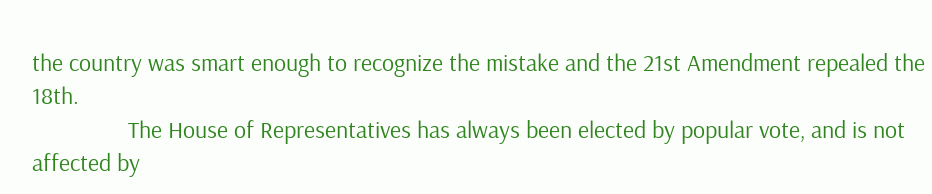the country was smart enough to recognize the mistake and the 21st Amendment repealed the 18th.
                The House of Representatives has always been elected by popular vote, and is not affected by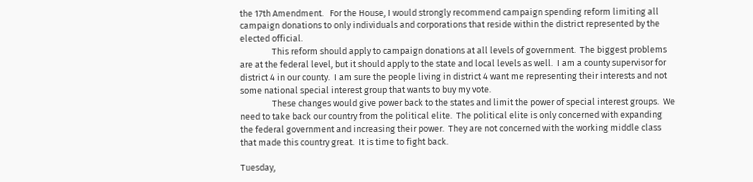the 17th Amendment.   For the House, I would strongly recommend campaign spending reform limiting all campaign donations to only individuals and corporations that reside within the district represented by the elected official.
                This reform should apply to campaign donations at all levels of government.  The biggest problems are at the federal level, but it should apply to the state and local levels as well.  I am a county supervisor for district 4 in our county.  I am sure the people living in district 4 want me representing their interests and not some national special interest group that wants to buy my vote.
                These changes would give power back to the states and limit the power of special interest groups.  We need to take back our country from the political elite.  The political elite is only concerned with expanding the federal government and increasing their power.  They are not concerned with the working middle class that made this country great.  It is time to fight back.

Tuesday,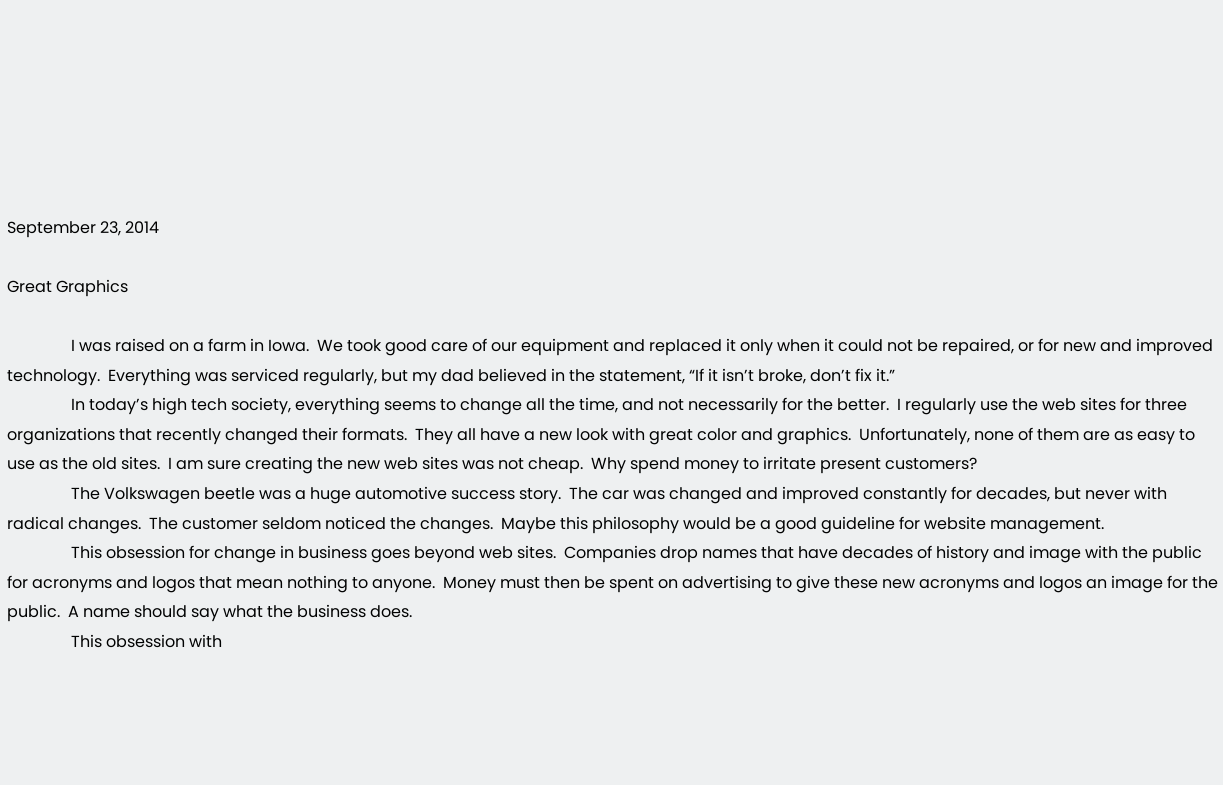September 23, 2014

Great Graphics

                I was raised on a farm in Iowa.  We took good care of our equipment and replaced it only when it could not be repaired, or for new and improved technology.  Everything was serviced regularly, but my dad believed in the statement, “If it isn’t broke, don’t fix it.”
                In today’s high tech society, everything seems to change all the time, and not necessarily for the better.  I regularly use the web sites for three organizations that recently changed their formats.  They all have a new look with great color and graphics.  Unfortunately, none of them are as easy to use as the old sites.  I am sure creating the new web sites was not cheap.  Why spend money to irritate present customers?
                The Volkswagen beetle was a huge automotive success story.  The car was changed and improved constantly for decades, but never with radical changes.  The customer seldom noticed the changes.  Maybe this philosophy would be a good guideline for website management.
                This obsession for change in business goes beyond web sites.  Companies drop names that have decades of history and image with the public for acronyms and logos that mean nothing to anyone.  Money must then be spent on advertising to give these new acronyms and logos an image for the public.  A name should say what the business does.
                This obsession with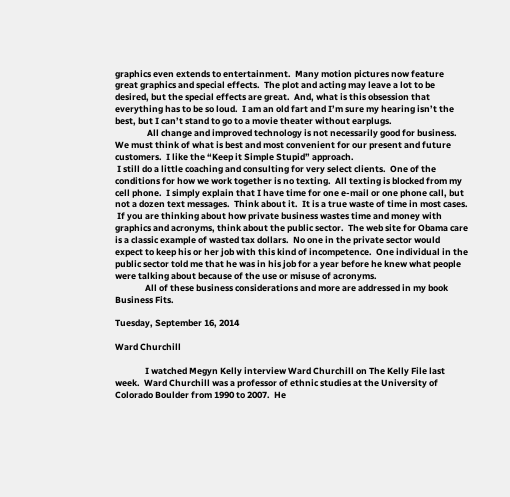graphics even extends to entertainment.  Many motion pictures now feature great graphics and special effects.  The plot and acting may leave a lot to be desired, but the special effects are great.  And, what is this obsession that everything has to be so loud.  I am an old fart and I’m sure my hearing isn’t the best, but I can’t stand to go to a movie theater without earplugs.
                All change and improved technology is not necessarily good for business.  We must think of what is best and most convenient for our present and future customers.  I like the “Keep it Simple Stupid” approach.
 I still do a little coaching and consulting for very select clients.  One of the conditions for how we work together is no texting.  All texting is blocked from my cell phone.  I simply explain that I have time for one e-mail or one phone call, but not a dozen text messages.  Think about it.  It is a true waste of time in most cases.
 If you are thinking about how private business wastes time and money with graphics and acronyms, think about the public sector.  The web site for Obama care is a classic example of wasted tax dollars.  No one in the private sector would expect to keep his or her job with this kind of incompetence.  One individual in the public sector told me that he was in his job for a year before he knew what people were talking about because of the use or misuse of acronyms.
               All of these business considerations and more are addressed in my book Business Fits.

Tuesday, September 16, 2014

Ward Churchill

               I watched Megyn Kelly interview Ward Churchill on The Kelly File last week.  Ward Churchill was a professor of ethnic studies at the University of Colorado Boulder from 1990 to 2007.  He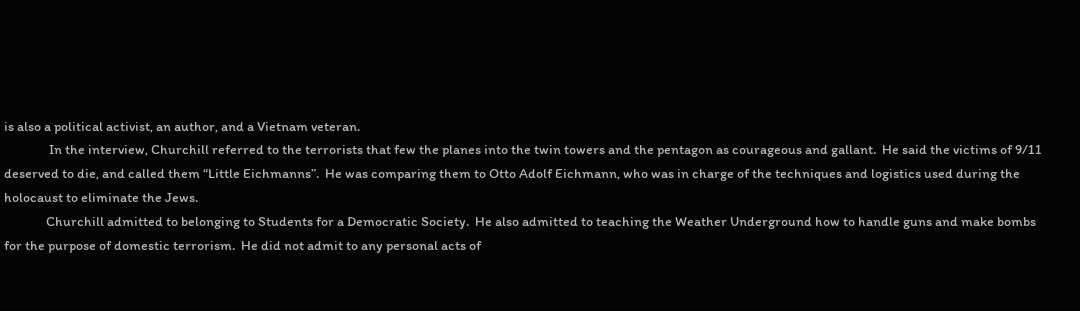is also a political activist, an author, and a Vietnam veteran.
               In the interview, Churchill referred to the terrorists that few the planes into the twin towers and the pentagon as courageous and gallant.  He said the victims of 9/11 deserved to die, and called them “Little Eichmanns”.  He was comparing them to Otto Adolf Eichmann, who was in charge of the techniques and logistics used during the holocaust to eliminate the Jews.
              Churchill admitted to belonging to Students for a Democratic Society.  He also admitted to teaching the Weather Underground how to handle guns and make bombs for the purpose of domestic terrorism.  He did not admit to any personal acts of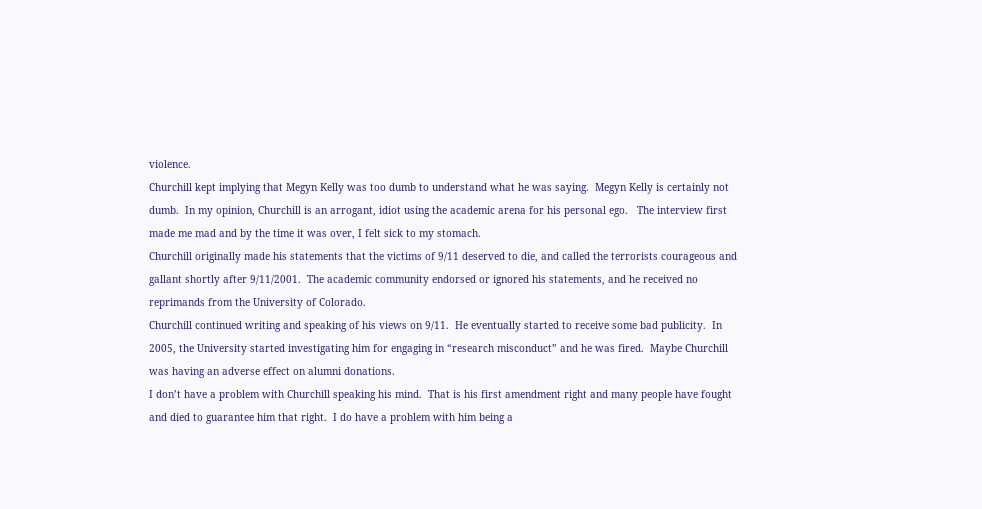violence.
Churchill kept implying that Megyn Kelly was too dumb to understand what he was saying.  Megyn Kelly is certainly not dumb.  In my opinion, Churchill is an arrogant, idiot using the academic arena for his personal ego.   The interview first made me mad and by the time it was over, I felt sick to my stomach.
Churchill originally made his statements that the victims of 9/11 deserved to die, and called the terrorists courageous and gallant shortly after 9/11/2001.  The academic community endorsed or ignored his statements, and he received no reprimands from the University of Colorado.
Churchill continued writing and speaking of his views on 9/11.  He eventually started to receive some bad publicity.  In 2005, the University started investigating him for engaging in “research misconduct” and he was fired.  Maybe Churchill was having an adverse effect on alumni donations.
I don’t have a problem with Churchill speaking his mind.  That is his first amendment right and many people have fought and died to guarantee him that right.  I do have a problem with him being a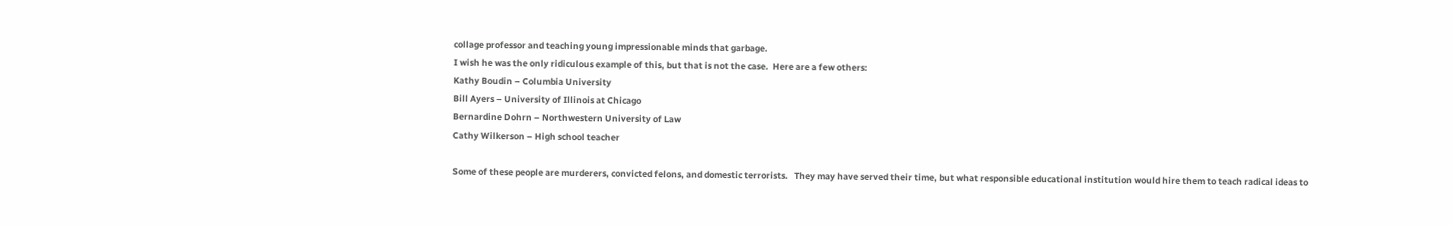collage professor and teaching young impressionable minds that garbage.
I wish he was the only ridiculous example of this, but that is not the case.  Here are a few others:
Kathy Boudin – Columbia University
Bill Ayers – University of Illinois at Chicago
Bernardine Dohrn – Northwestern University of Law
Cathy Wilkerson – High school teacher

Some of these people are murderers, convicted felons, and domestic terrorists.   They may have served their time, but what responsible educational institution would hire them to teach radical ideas to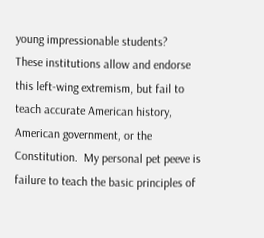young impressionable students?
These institutions allow and endorse this left-wing extremism, but fail to teach accurate American history, American government, or the Constitution.  My personal pet peeve is failure to teach the basic principles of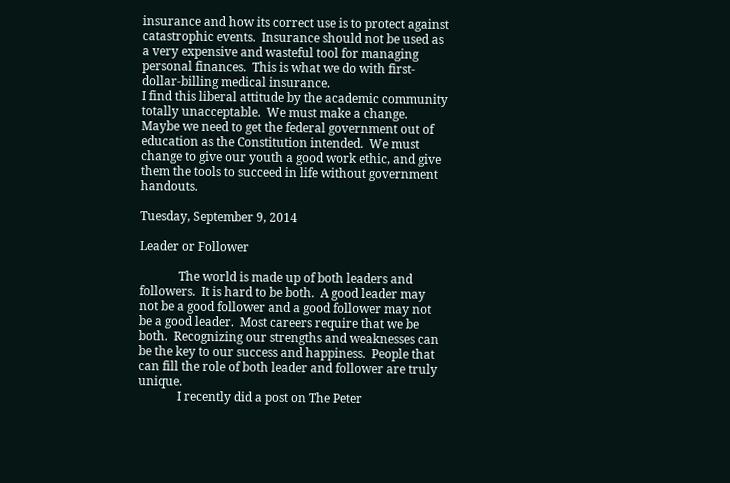insurance and how its correct use is to protect against catastrophic events.  Insurance should not be used as a very expensive and wasteful tool for managing personal finances.  This is what we do with first-dollar-billing medical insurance.
I find this liberal attitude by the academic community totally unacceptable.  We must make a change.  Maybe we need to get the federal government out of education as the Constitution intended.  We must change to give our youth a good work ethic, and give them the tools to succeed in life without government handouts.

Tuesday, September 9, 2014

Leader or Follower

             The world is made up of both leaders and followers.  It is hard to be both.  A good leader may not be a good follower and a good follower may not be a good leader.  Most careers require that we be both.  Recognizing our strengths and weaknesses can be the key to our success and happiness.  People that can fill the role of both leader and follower are truly unique.
             I recently did a post on The Peter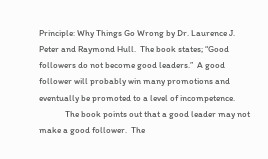Principle: Why Things Go Wrong by Dr. Laurence J. Peter and Raymond Hull.  The book states; “Good followers do not become good leaders.”  A good follower will probably win many promotions and eventually be promoted to a level of incompetence.
             The book points out that a good leader may not make a good follower.  The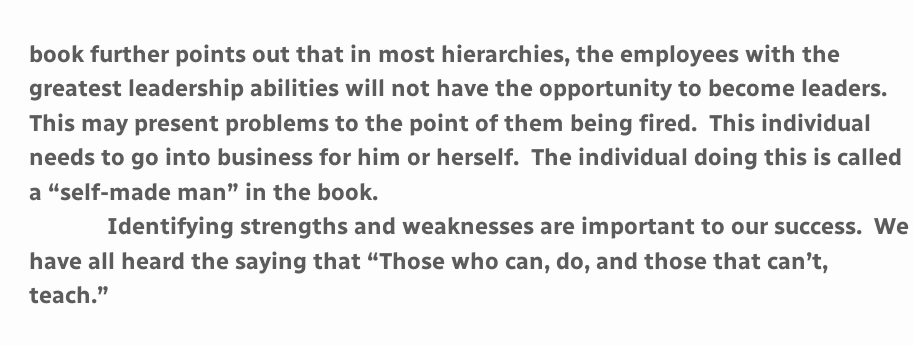book further points out that in most hierarchies, the employees with the greatest leadership abilities will not have the opportunity to become leaders.  This may present problems to the point of them being fired.  This individual needs to go into business for him or herself.  The individual doing this is called a “self-made man” in the book.
             Identifying strengths and weaknesses are important to our success.  We have all heard the saying that “Those who can, do, and those that can’t, teach.”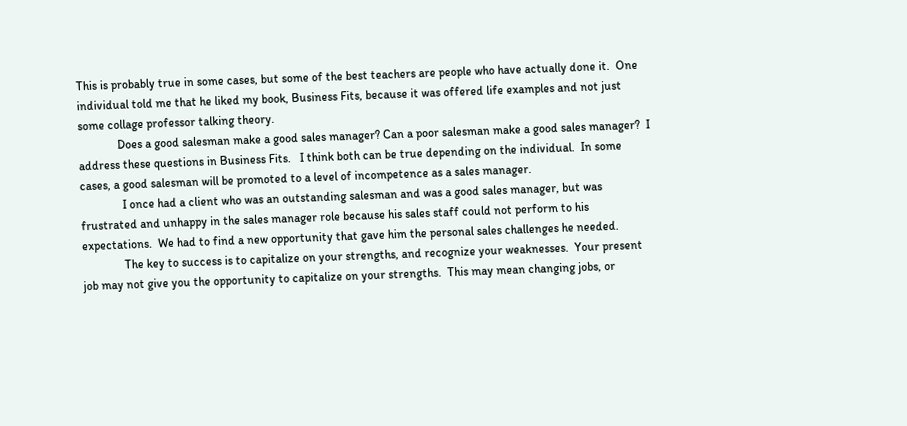This is probably true in some cases, but some of the best teachers are people who have actually done it.  One individual told me that he liked my book, Business Fits, because it was offered life examples and not just some collage professor talking theory.
             Does a good salesman make a good sales manager? Can a poor salesman make a good sales manager?  I address these questions in Business Fits.   I think both can be true depending on the individual.  In some cases, a good salesman will be promoted to a level of incompetence as a sales manager.
              I once had a client who was an outstanding salesman and was a good sales manager, but was frustrated and unhappy in the sales manager role because his sales staff could not perform to his expectations.  We had to find a new opportunity that gave him the personal sales challenges he needed.
              The key to success is to capitalize on your strengths, and recognize your weaknesses.  Your present job may not give you the opportunity to capitalize on your strengths.  This may mean changing jobs, or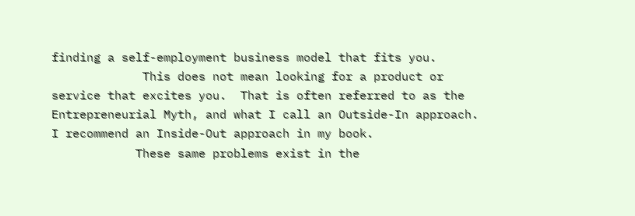finding a self-employment business model that fits you.
             This does not mean looking for a product or service that excites you.  That is often referred to as the Entrepreneurial Myth, and what I call an Outside-In approach.  I recommend an Inside-Out approach in my book.
            These same problems exist in the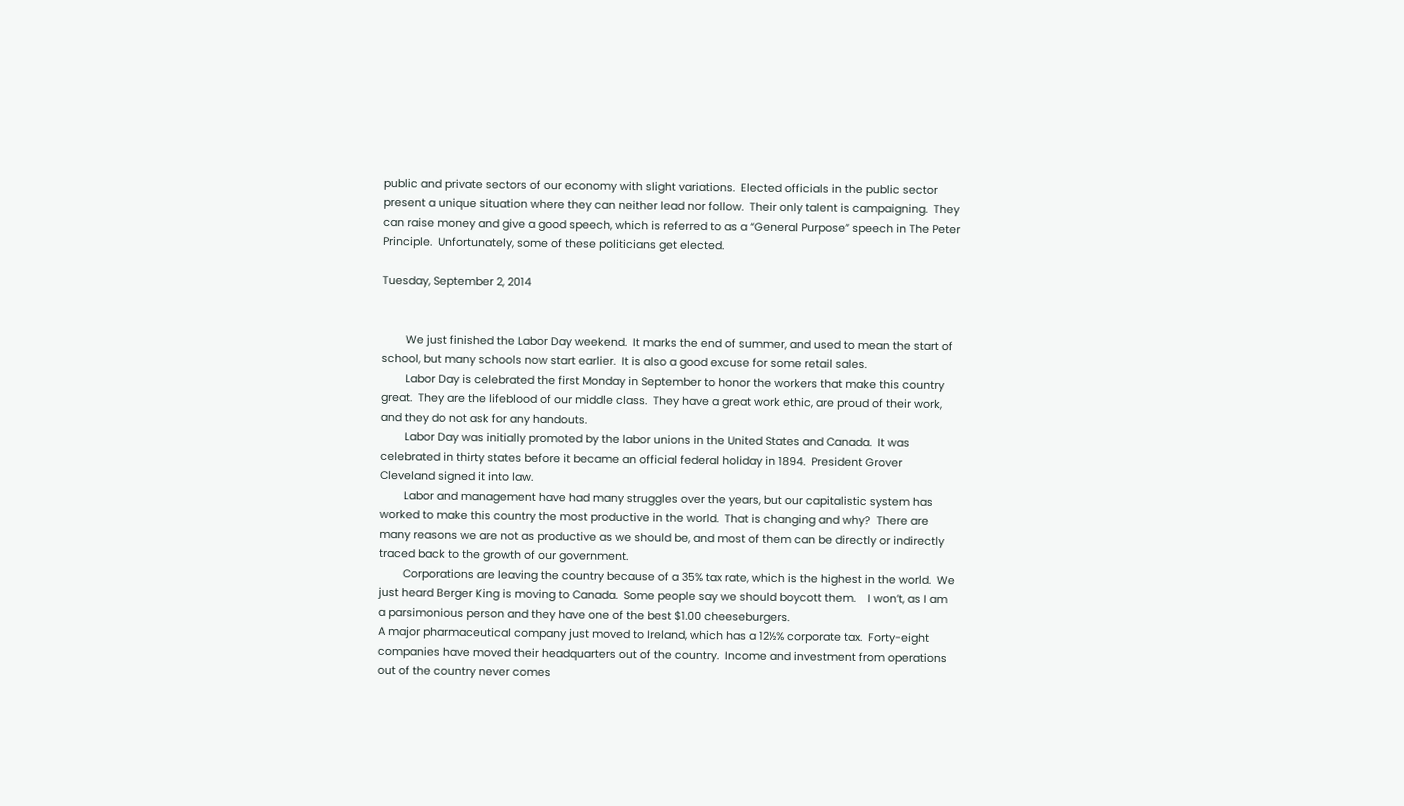public and private sectors of our economy with slight variations.  Elected officials in the public sector present a unique situation where they can neither lead nor follow.  Their only talent is campaigning.  They can raise money and give a good speech, which is referred to as a “General Purpose” speech in The Peter Principle.  Unfortunately, some of these politicians get elected.

Tuesday, September 2, 2014


        We just finished the Labor Day weekend.  It marks the end of summer, and used to mean the start of school, but many schools now start earlier.  It is also a good excuse for some retail sales.
        Labor Day is celebrated the first Monday in September to honor the workers that make this country great.  They are the lifeblood of our middle class.  They have a great work ethic, are proud of their work, and they do not ask for any handouts.
        Labor Day was initially promoted by the labor unions in the United States and Canada.  It was celebrated in thirty states before it became an official federal holiday in 1894.  President Grover Cleveland signed it into law.
        Labor and management have had many struggles over the years, but our capitalistic system has worked to make this country the most productive in the world.  That is changing and why?  There are many reasons we are not as productive as we should be, and most of them can be directly or indirectly traced back to the growth of our government.
        Corporations are leaving the country because of a 35% tax rate, which is the highest in the world.  We just heard Berger King is moving to Canada.  Some people say we should boycott them.    I won’t, as I am a parsimonious person and they have one of the best $1.00 cheeseburgers.
A major pharmaceutical company just moved to Ireland, which has a 12½% corporate tax.  Forty-eight companies have moved their headquarters out of the country.  Income and investment from operations out of the country never comes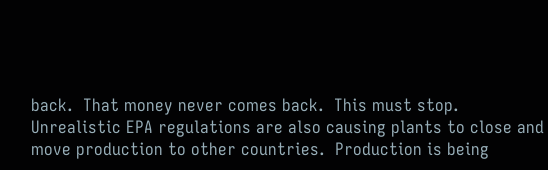back.  That money never comes back.  This must stop.
Unrealistic EPA regulations are also causing plants to close and move production to other countries.  Production is being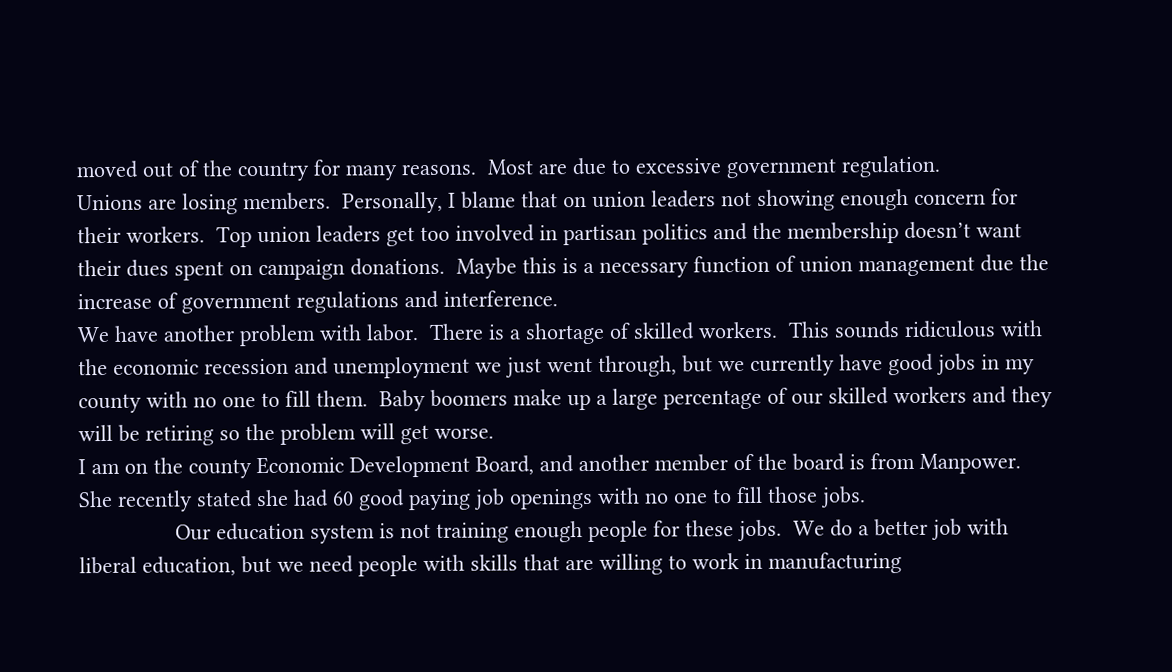moved out of the country for many reasons.  Most are due to excessive government regulation.
Unions are losing members.  Personally, I blame that on union leaders not showing enough concern for their workers.  Top union leaders get too involved in partisan politics and the membership doesn’t want their dues spent on campaign donations.  Maybe this is a necessary function of union management due the increase of government regulations and interference.
We have another problem with labor.  There is a shortage of skilled workers.  This sounds ridiculous with the economic recession and unemployment we just went through, but we currently have good jobs in my county with no one to fill them.  Baby boomers make up a large percentage of our skilled workers and they will be retiring so the problem will get worse.
I am on the county Economic Development Board, and another member of the board is from Manpower.  She recently stated she had 60 good paying job openings with no one to fill those jobs.
                Our education system is not training enough people for these jobs.  We do a better job with liberal education, but we need people with skills that are willing to work in manufacturing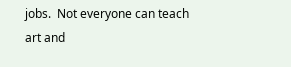jobs.  Not everyone can teach art and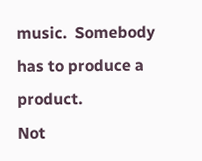music.  Somebody has to produce a product.
Not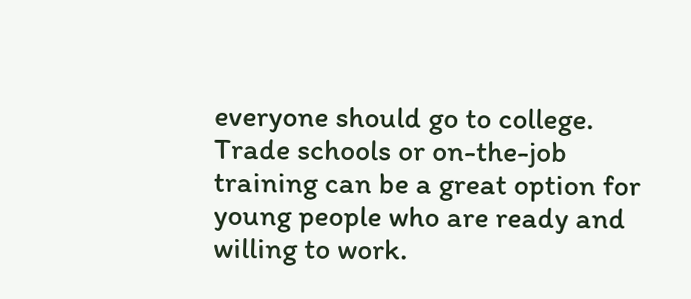everyone should go to college.  Trade schools or on-the-job training can be a great option for young people who are ready and willing to work.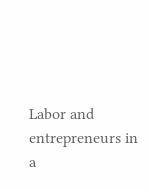Labor and entrepreneurs in a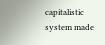capitalistic system made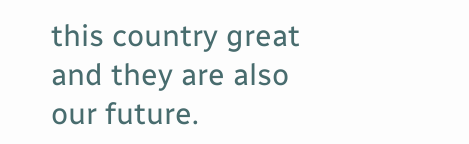this country great and they are also our future.